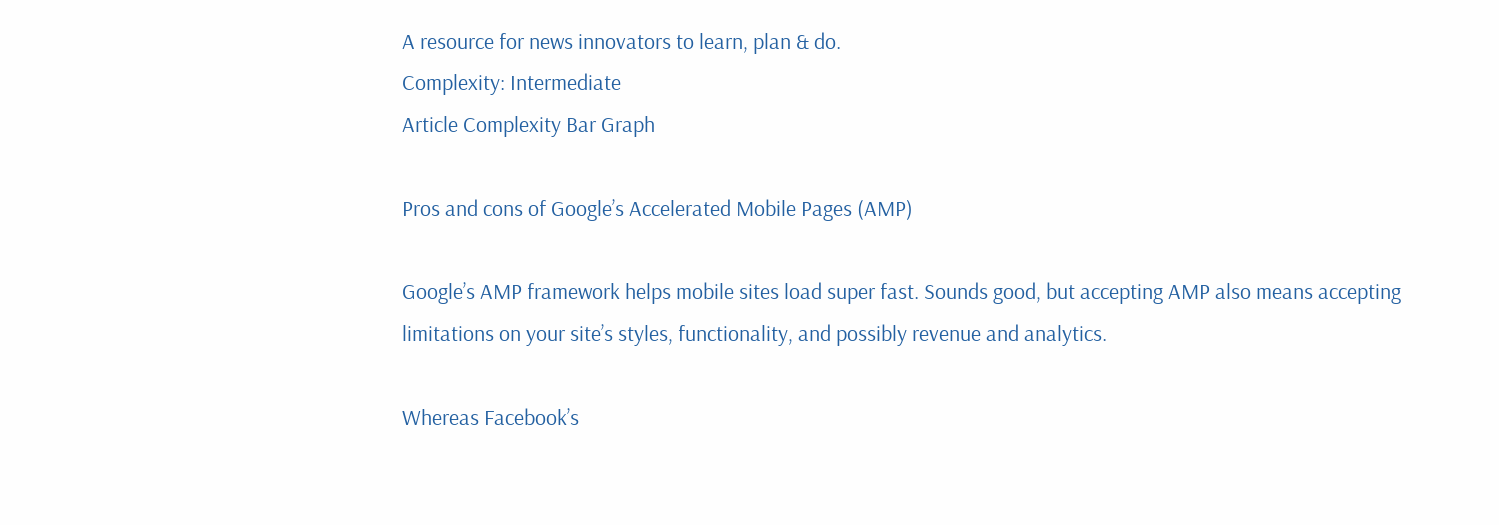A resource for news innovators to learn, plan & do.
Complexity: Intermediate
Article Complexity Bar Graph

Pros and cons of Google’s Accelerated Mobile Pages (AMP)

Google’s AMP framework helps mobile sites load super fast. Sounds good, but accepting AMP also means accepting limitations on your site’s styles, functionality, and possibly revenue and analytics.

Whereas Facebook’s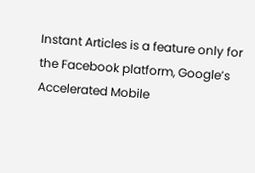Instant Articles is a feature only for the Facebook platform, Google’s Accelerated Mobile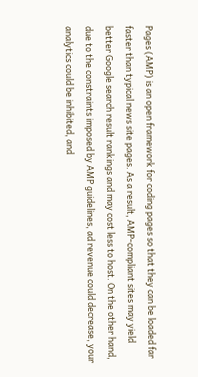Pages (AMP) is an open framework for coding pages so that they can be loaded far faster than typical news site pages. As a result, AMP-compliant sites may yield better Google search result rankings and may cost less to host. On the other hand, due to the constraints imposed by AMP guidelines, ad revenue could decrease, your analytics could be inhibited, and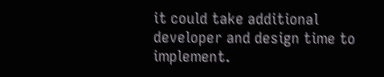it could take additional developer and design time to implement.